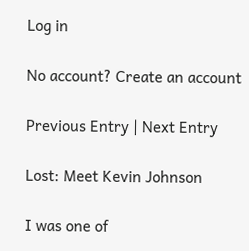Log in

No account? Create an account

Previous Entry | Next Entry

Lost: Meet Kevin Johnson

I was one of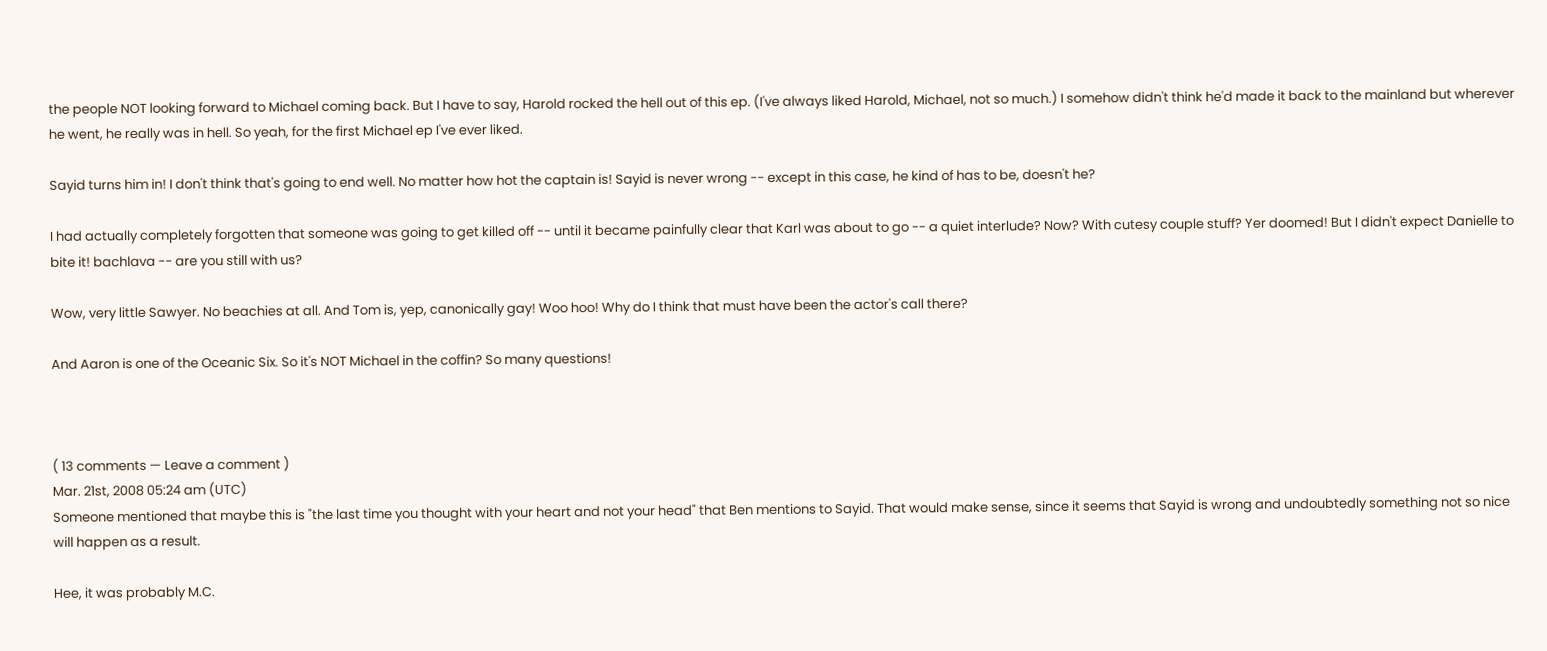the people NOT looking forward to Michael coming back. But I have to say, Harold rocked the hell out of this ep. (I've always liked Harold, Michael, not so much.) I somehow didn't think he'd made it back to the mainland but wherever he went, he really was in hell. So yeah, for the first Michael ep I've ever liked.

Sayid turns him in! I don't think that's going to end well. No matter how hot the captain is! Sayid is never wrong -- except in this case, he kind of has to be, doesn't he?

I had actually completely forgotten that someone was going to get killed off -- until it became painfully clear that Karl was about to go -- a quiet interlude? Now? With cutesy couple stuff? Yer doomed! But I didn't expect Danielle to bite it! bachlava -- are you still with us?

Wow, very little Sawyer. No beachies at all. And Tom is, yep, canonically gay! Woo hoo! Why do I think that must have been the actor's call there?

And Aaron is one of the Oceanic Six. So it's NOT Michael in the coffin? So many questions!



( 13 comments — Leave a comment )
Mar. 21st, 2008 05:24 am (UTC)
Someone mentioned that maybe this is "the last time you thought with your heart and not your head" that Ben mentions to Sayid. That would make sense, since it seems that Sayid is wrong and undoubtedly something not so nice will happen as a result.

Hee, it was probably M.C.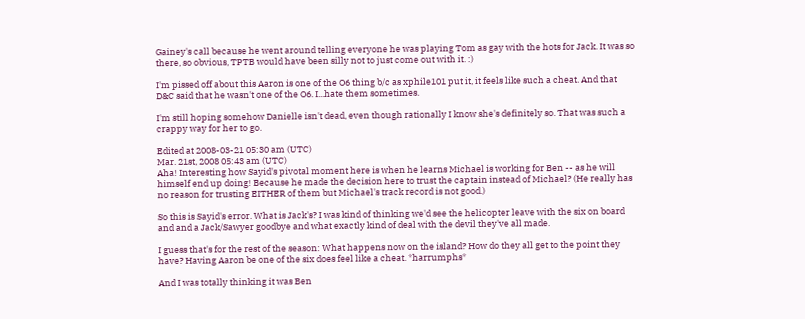Gainey's call because he went around telling everyone he was playing Tom as gay with the hots for Jack. It was so there, so obvious, TPTB would have been silly not to just come out with it. :)

I'm pissed off about this Aaron is one of the O6 thing b/c as xphile101 put it, it feels like such a cheat. And that D&C said that he wasn't one of the O6. I...hate them sometimes.

I'm still hoping somehow Danielle isn't dead, even though rationally I know she's definitely so. That was such a crappy way for her to go.

Edited at 2008-03-21 05:30 am (UTC)
Mar. 21st, 2008 05:43 am (UTC)
Aha! Interesting how Sayid's pivotal moment here is when he learns Michael is working for Ben -- as he will himself end up doing! Because he made the decision here to trust the captain instead of Michael? (He really has no reason for trusting EITHER of them but Michael's track record is not good.)

So this is Sayid's error. What is Jack's? I was kind of thinking we'd see the helicopter leave with the six on board and and a Jack/Sawyer goodbye and what exactly kind of deal with the devil they've all made.

I guess that's for the rest of the season: What happens now on the island? How do they all get to the point they have? Having Aaron be one of the six does feel like a cheat. *harrumphs*

And I was totally thinking it was Ben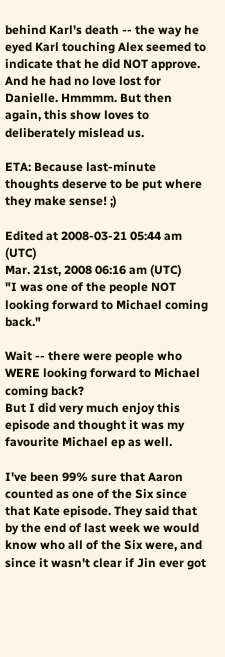behind Karl's death -- the way he eyed Karl touching Alex seemed to indicate that he did NOT approve. And he had no love lost for Danielle. Hmmmm. But then again, this show loves to deliberately mislead us.

ETA: Because last-minute thoughts deserve to be put where they make sense! ;)

Edited at 2008-03-21 05:44 am (UTC)
Mar. 21st, 2008 06:16 am (UTC)
"I was one of the people NOT looking forward to Michael coming back."

Wait -- there were people who WERE looking forward to Michael coming back?
But I did very much enjoy this episode and thought it was my favourite Michael ep as well.

I've been 99% sure that Aaron counted as one of the Six since that Kate episode. They said that by the end of last week we would know who all of the Six were, and since it wasn't clear if Jin ever got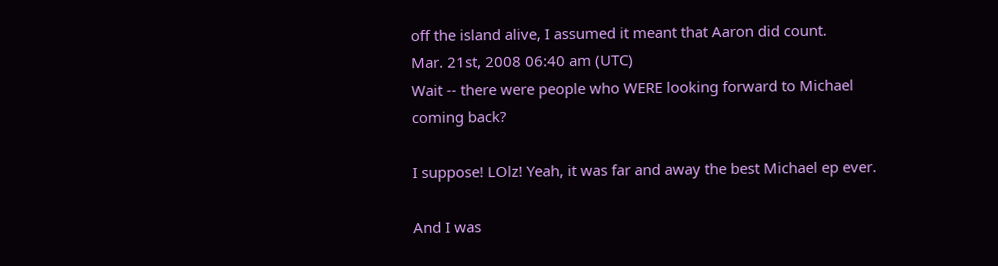off the island alive, I assumed it meant that Aaron did count.
Mar. 21st, 2008 06:40 am (UTC)
Wait -- there were people who WERE looking forward to Michael coming back?

I suppose! LOlz! Yeah, it was far and away the best Michael ep ever.

And I was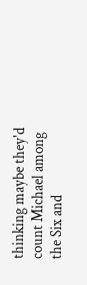thinking maybe they'd count Michael among the Six and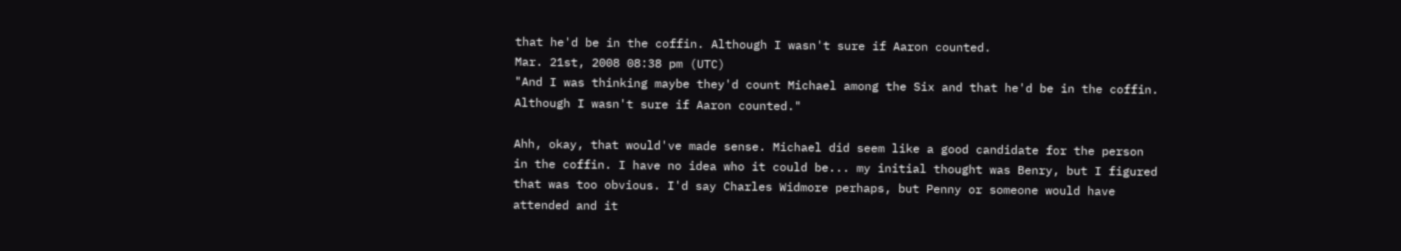that he'd be in the coffin. Although I wasn't sure if Aaron counted.
Mar. 21st, 2008 08:38 pm (UTC)
"And I was thinking maybe they'd count Michael among the Six and that he'd be in the coffin. Although I wasn't sure if Aaron counted."

Ahh, okay, that would've made sense. Michael did seem like a good candidate for the person in the coffin. I have no idea who it could be... my initial thought was Benry, but I figured that was too obvious. I'd say Charles Widmore perhaps, but Penny or someone would have attended and it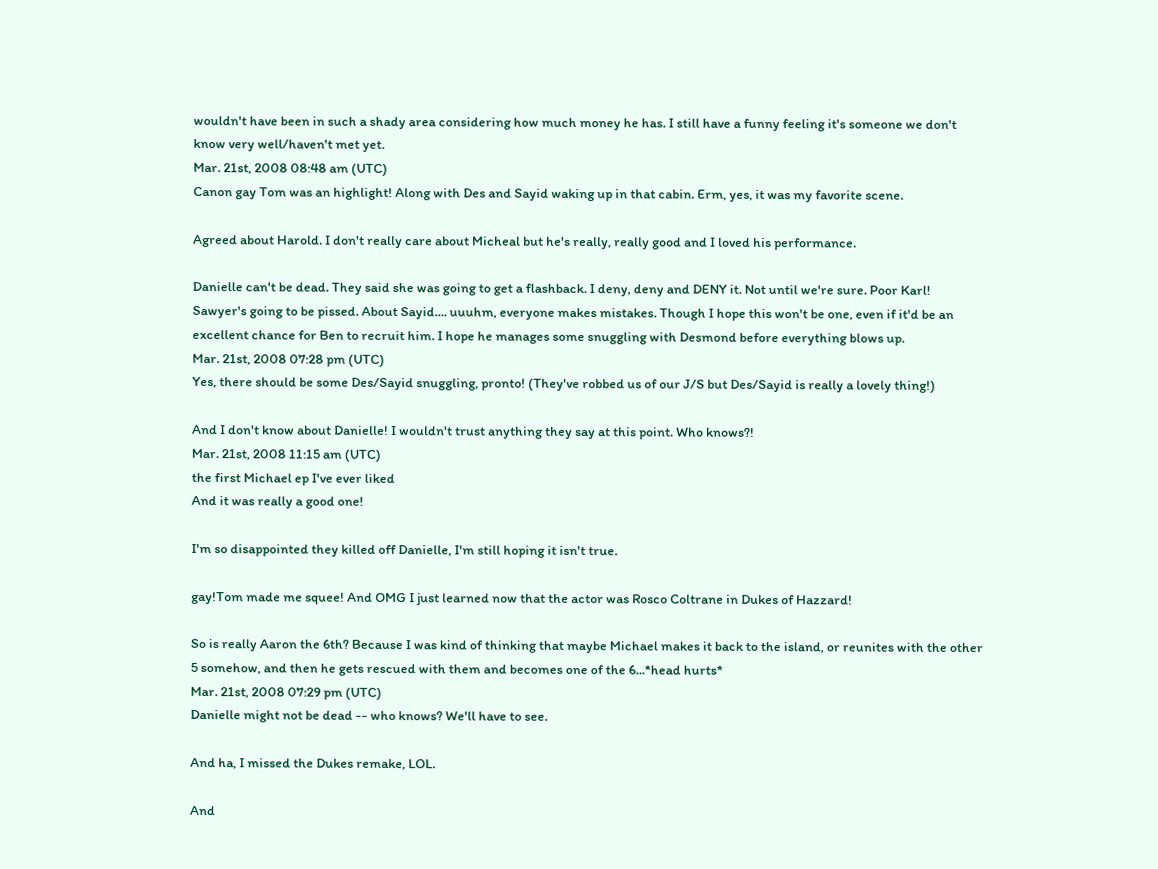wouldn't have been in such a shady area considering how much money he has. I still have a funny feeling it's someone we don't know very well/haven't met yet.
Mar. 21st, 2008 08:48 am (UTC)
Canon gay Tom was an highlight! Along with Des and Sayid waking up in that cabin. Erm, yes, it was my favorite scene.

Agreed about Harold. I don't really care about Micheal but he's really, really good and I loved his performance.

Danielle can't be dead. They said she was going to get a flashback. I deny, deny and DENY it. Not until we're sure. Poor Karl! Sawyer's going to be pissed. About Sayid.... uuuhm, everyone makes mistakes. Though I hope this won't be one, even if it'd be an excellent chance for Ben to recruit him. I hope he manages some snuggling with Desmond before everything blows up.
Mar. 21st, 2008 07:28 pm (UTC)
Yes, there should be some Des/Sayid snuggling, pronto! (They've robbed us of our J/S but Des/Sayid is really a lovely thing!)

And I don't know about Danielle! I wouldn't trust anything they say at this point. Who knows?!
Mar. 21st, 2008 11:15 am (UTC)
the first Michael ep I've ever liked
And it was really a good one!

I'm so disappointed they killed off Danielle, I'm still hoping it isn't true.

gay!Tom made me squee! And OMG I just learned now that the actor was Rosco Coltrane in Dukes of Hazzard!

So is really Aaron the 6th? Because I was kind of thinking that maybe Michael makes it back to the island, or reunites with the other 5 somehow, and then he gets rescued with them and becomes one of the 6...*head hurts*
Mar. 21st, 2008 07:29 pm (UTC)
Danielle might not be dead -- who knows? We'll have to see.

And ha, I missed the Dukes remake, LOL.

And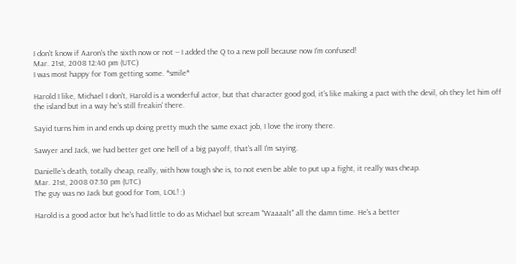I don't know if Aaron's the sixth now or not -- I added the Q to a new poll because now I'm confused!
Mar. 21st, 2008 12:40 pm (UTC)
I was most happy for Tom getting some. *smile*

Harold I like, Michael I don't, Harold is a wonderful actor, but that character good god, it's like making a pact with the devil, oh they let him off the island but in a way he's still freakin' there.

Sayid turns him in and ends up doing pretty much the same exact job, I love the irony there.

Sawyer and Jack, we had better get one hell of a big payoff, that's all I'm saying.

Danielle's death, totally cheap, really, with how tough she is, to not even be able to put up a fight, it really was cheap.
Mar. 21st, 2008 07:30 pm (UTC)
The guy was no Jack but good for Tom, LOL! :)

Harold is a good actor but he's had little to do as Michael but scream "Waaaalt" all the damn time. He's a better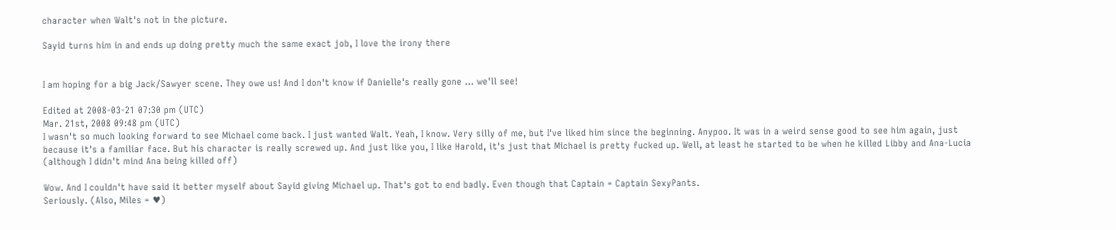character when Walt's not in the picture.

Sayid turns him in and ends up doing pretty much the same exact job, I love the irony there


I am hoping for a big Jack/Sawyer scene. They owe us! And I don't know if Danielle's really gone ... we'll see!

Edited at 2008-03-21 07:30 pm (UTC)
Mar. 21st, 2008 09:48 pm (UTC)
I wasn't so much looking forward to see Michael come back. I just wanted Walt. Yeah, I know. Very silly of me, but I've liked him since the beginning. Anypoo. It was in a weird sense good to see him again, just because it's a familiar face. But his character is really screwed up. And just like you, I like Harold, it's just that Michael is pretty fucked up. Well, at least he started to be when he killed Libby and Ana-Lucia (although I didn't mind Ana being killed off)

Wow. And I couldn't have said it better myself about Sayid giving Michael up. That's got to end badly. Even though that Captain = Captain SexyPants.
Seriously. (Also, Miles = ♥)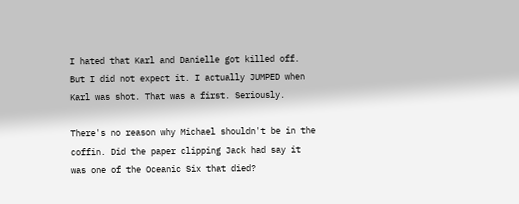I hated that Karl and Danielle got killed off. But I did not expect it. I actually JUMPED when Karl was shot. That was a first. Seriously.

There's no reason why Michael shouldn't be in the coffin. Did the paper clipping Jack had say it was one of the Oceanic Six that died?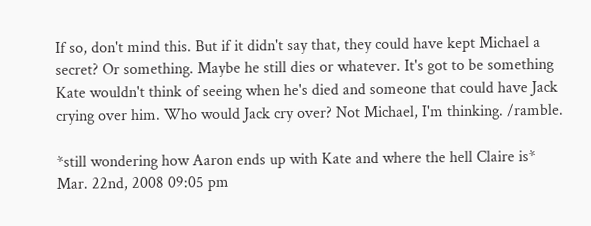If so, don't mind this. But if it didn't say that, they could have kept Michael a secret? Or something. Maybe he still dies or whatever. It's got to be something Kate wouldn't think of seeing when he's died and someone that could have Jack crying over him. Who would Jack cry over? Not Michael, I'm thinking. /ramble.

*still wondering how Aaron ends up with Kate and where the hell Claire is*
Mar. 22nd, 2008 09:05 pm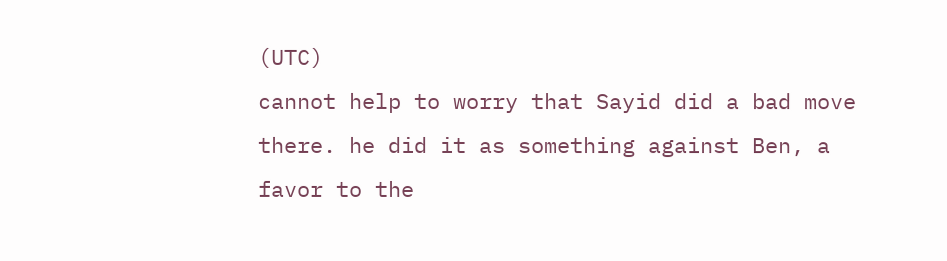(UTC)
cannot help to worry that Sayid did a bad move there. he did it as something against Ben, a favor to the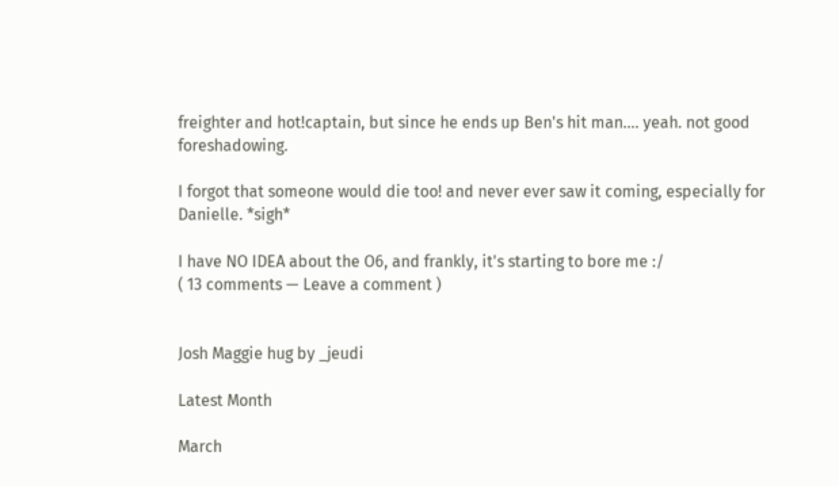freighter and hot!captain, but since he ends up Ben's hit man.... yeah. not good foreshadowing.

I forgot that someone would die too! and never ever saw it coming, especially for Danielle. *sigh*

I have NO IDEA about the O6, and frankly, it's starting to bore me :/
( 13 comments — Leave a comment )


Josh Maggie hug by _jeudi

Latest Month

March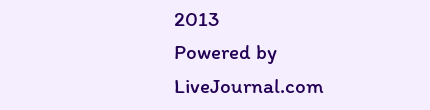2013
Powered by LiveJournal.com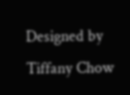Designed by Tiffany Chow